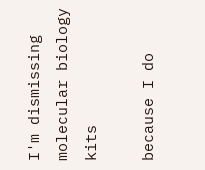I'm dismissing molecular biology kits

because I do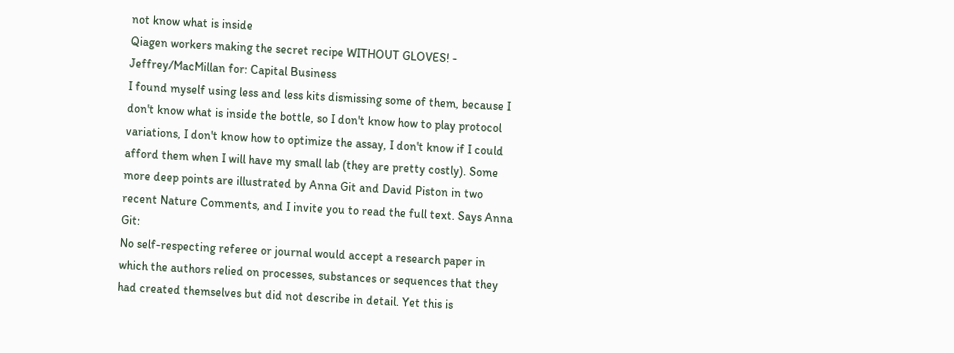not know what is inside
Qiagen workers making the secret recipe WITHOUT GLOVES! - Jeffrey/MacMillan for: Capital Business
I found myself using less and less kits dismissing some of them, because I don't know what is inside the bottle, so I don't know how to play protocol variations, I don't know how to optimize the assay, I don't know if I could afford them when I will have my small lab (they are pretty costly). Some more deep points are illustrated by Anna Git and David Piston in two recent Nature Comments, and I invite you to read the full text. Says Anna Git:
No self-respecting referee or journal would accept a research paper in which the authors relied on processes, substances or sequences that they had created themselves but did not describe in detail. Yet this is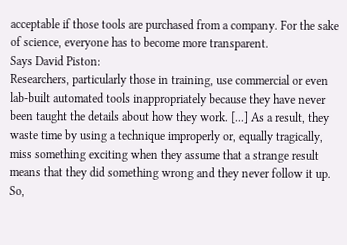acceptable if those tools are purchased from a company. For the sake of science, everyone has to become more transparent.
Says David Piston:
Researchers, particularly those in training, use commercial or even lab-built automated tools inappropriately because they have never been taught the details about how they work. [...] As a result, they waste time by using a technique improperly or, equally tragically, miss something exciting when they assume that a strange result means that they did something wrong and they never follow it up.
So,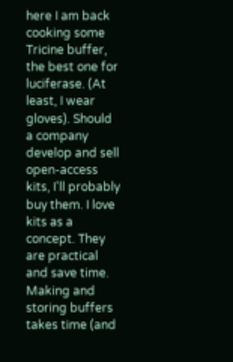here I am back cooking some Tricine buffer, the best one for luciferase. (At least, I wear gloves). Should a company develop and sell open-access kits, I'll probably buy them. I love kits as a concept. They are practical and save time. Making and storing buffers takes time (and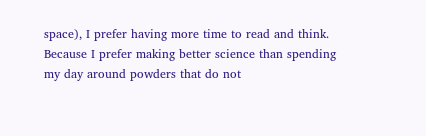space), I prefer having more time to read and think. Because I prefer making better science than spending my day around powders that do not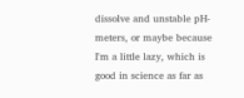dissolve and unstable pH-meters, or maybe because I'm a little lazy, which is good in science as far as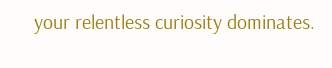your relentless curiosity dominates.